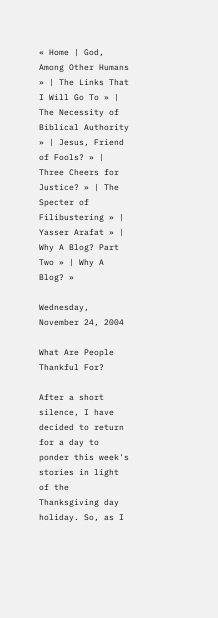« Home | God, Among Other Humans » | The Links That I Will Go To » | The Necessity of Biblical Authority » | Jesus, Friend of Fools? » | Three Cheers for Justice? » | The Specter of Filibustering » | Yasser Arafat » | Why A Blog? Part Two » | Why A Blog? »

Wednesday, November 24, 2004

What Are People Thankful For?

After a short silence, I have decided to return for a day to ponder this week's stories in light of the Thanksgiving day holiday. So, as I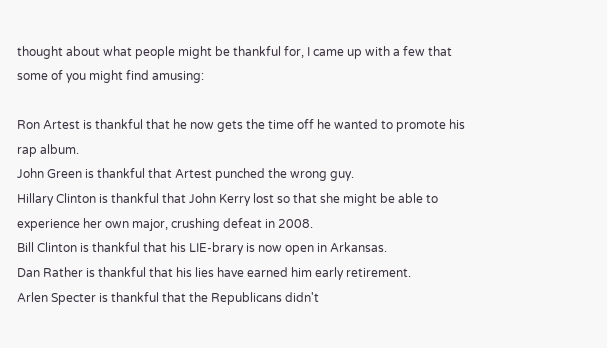thought about what people might be thankful for, I came up with a few that some of you might find amusing:

Ron Artest is thankful that he now gets the time off he wanted to promote his rap album.
John Green is thankful that Artest punched the wrong guy.
Hillary Clinton is thankful that John Kerry lost so that she might be able to experience her own major, crushing defeat in 2008.
Bill Clinton is thankful that his LIE-brary is now open in Arkansas.
Dan Rather is thankful that his lies have earned him early retirement.
Arlen Specter is thankful that the Republicans didn't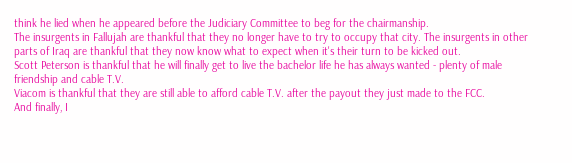think he lied when he appeared before the Judiciary Committee to beg for the chairmanship.
The insurgents in Fallujah are thankful that they no longer have to try to occupy that city. The insurgents in other parts of Iraq are thankful that they now know what to expect when it's their turn to be kicked out.
Scott Peterson is thankful that he will finally get to live the bachelor life he has always wanted - plenty of male friendship and cable T.V.
Viacom is thankful that they are still able to afford cable T.V. after the payout they just made to the FCC.
And finally, I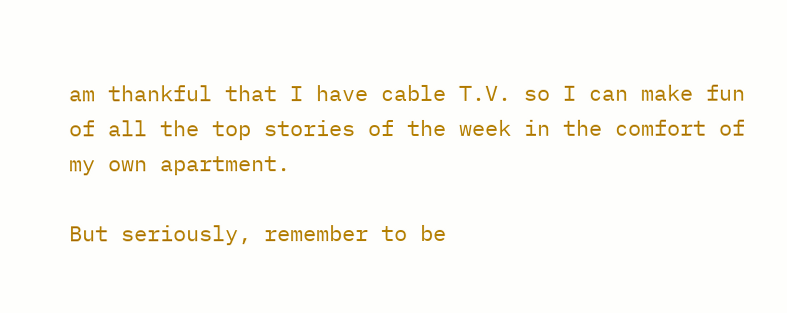am thankful that I have cable T.V. so I can make fun of all the top stories of the week in the comfort of my own apartment.

But seriously, remember to be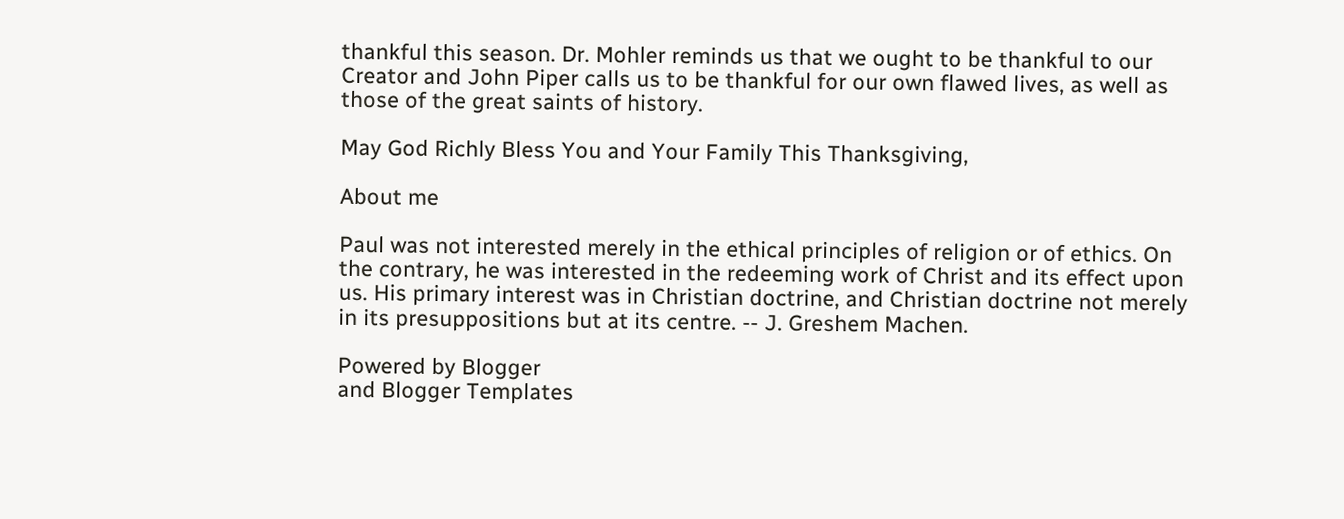thankful this season. Dr. Mohler reminds us that we ought to be thankful to our Creator and John Piper calls us to be thankful for our own flawed lives, as well as those of the great saints of history.

May God Richly Bless You and Your Family This Thanksgiving,

About me

Paul was not interested merely in the ethical principles of religion or of ethics. On the contrary, he was interested in the redeeming work of Christ and its effect upon us. His primary interest was in Christian doctrine, and Christian doctrine not merely in its presuppositions but at its centre. -- J. Greshem Machen.

Powered by Blogger
and Blogger Templates